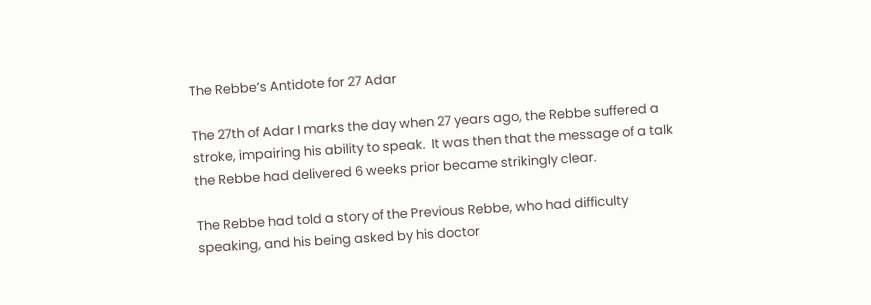The Rebbe’s Antidote for 27 Adar

The 27th of Adar I marks the day when 27 years ago, the Rebbe suffered a stroke, impairing his ability to speak.  It was then that the message of a talk the Rebbe had delivered 6 weeks prior became strikingly clear.

The Rebbe had told a story of the Previous Rebbe, who had difficulty speaking, and his being asked by his doctor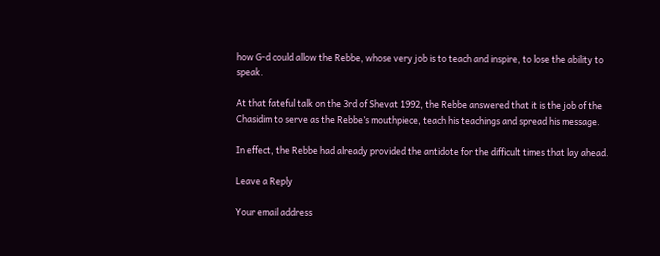how G-d could allow the Rebbe, whose very job is to teach and inspire, to lose the ability to speak.

At that fateful talk on the 3rd of Shevat 1992, the Rebbe answered that it is the job of the Chasidim to serve as the Rebbe’s mouthpiece, teach his teachings and spread his message.

In effect, the Rebbe had already provided the antidote for the difficult times that lay ahead.

Leave a Reply

Your email address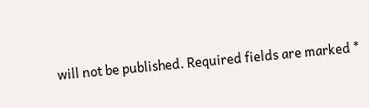will not be published. Required fields are marked *